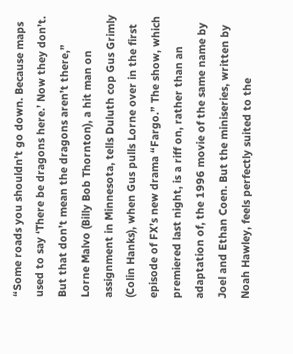“Some roads you shouldn’t go down. Because maps used to say ‘There be dragons here.’ Now they don’t. But that don’t mean the dragons aren’t there,” Lorne Malvo (Billy Bob Thornton), a hit man on assignment in Minnesota, tells Duluth cop Gus Grimly (Colin Hanks), when Gus pulls Lorne over in the first episode of FX’s new drama “Fargo.” The show, which premiered last night, is a riff on, rather than an adaptation of, the 1996 movie of the same name by Joel and Ethan Coen. But the miniseries, written by Noah Hawley, feels perfectly suited to the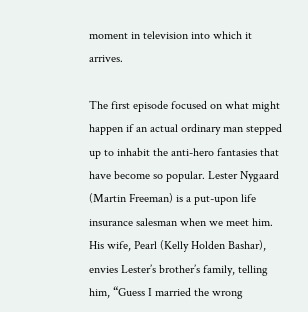moment in television into which it arrives.

The first episode focused on what might happen if an actual ordinary man stepped up to inhabit the anti-hero fantasies that have become so popular. Lester Nygaard (Martin Freeman) is a put-upon life insurance salesman when we meet him. His wife, Pearl (Kelly Holden Bashar), envies Lester’s brother’s family, telling him, “Guess I married the wrong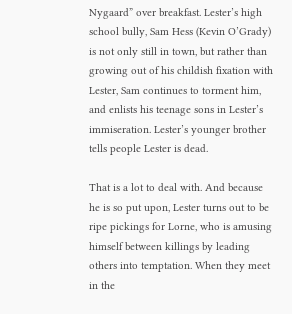Nygaard” over breakfast. Lester’s high school bully, Sam Hess (Kevin O’Grady) is not only still in town, but rather than growing out of his childish fixation with Lester, Sam continues to torment him, and enlists his teenage sons in Lester’s immiseration. Lester’s younger brother tells people Lester is dead.

That is a lot to deal with. And because he is so put upon, Lester turns out to be ripe pickings for Lorne, who is amusing himself between killings by leading others into temptation. When they meet in the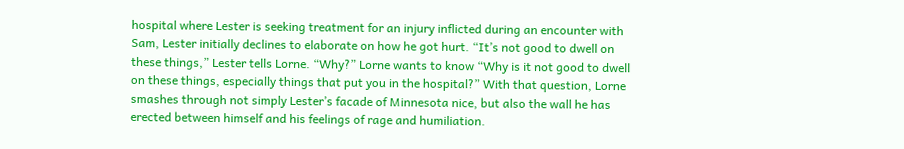hospital where Lester is seeking treatment for an injury inflicted during an encounter with Sam, Lester initially declines to elaborate on how he got hurt. “It’s not good to dwell on these things,” Lester tells Lorne. “Why?” Lorne wants to know “Why is it not good to dwell on these things, especially things that put you in the hospital?” With that question, Lorne smashes through not simply Lester’s facade of Minnesota nice, but also the wall he has erected between himself and his feelings of rage and humiliation.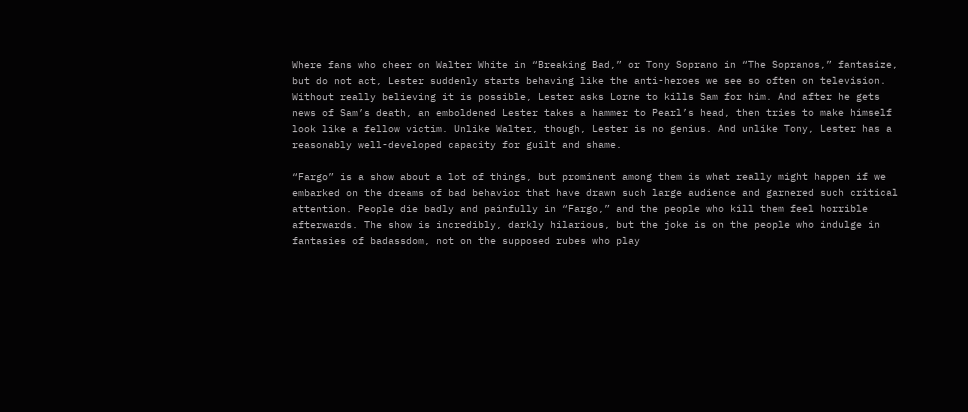Where fans who cheer on Walter White in “Breaking Bad,” or Tony Soprano in “The Sopranos,” fantasize, but do not act, Lester suddenly starts behaving like the anti-heroes we see so often on television. Without really believing it is possible, Lester asks Lorne to kills Sam for him. And after he gets news of Sam’s death, an emboldened Lester takes a hammer to Pearl’s head, then tries to make himself look like a fellow victim. Unlike Walter, though, Lester is no genius. And unlike Tony, Lester has a reasonably well-developed capacity for guilt and shame.

“Fargo” is a show about a lot of things, but prominent among them is what really might happen if we embarked on the dreams of bad behavior that have drawn such large audience and garnered such critical attention. People die badly and painfully in “Fargo,” and the people who kill them feel horrible afterwards. The show is incredibly, darkly hilarious, but the joke is on the people who indulge in fantasies of badassdom, not on the supposed rubes who play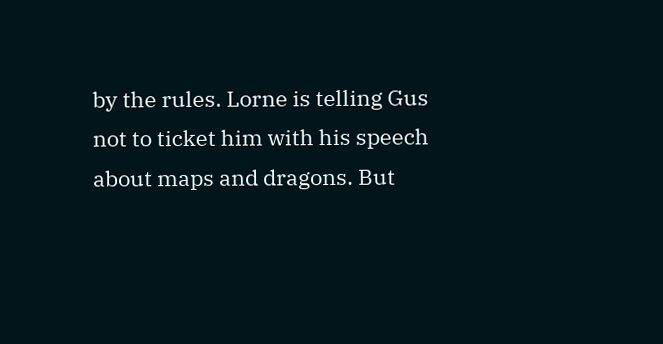by the rules. Lorne is telling Gus not to ticket him with his speech about maps and dragons. But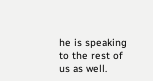he is speaking to the rest of us as well.